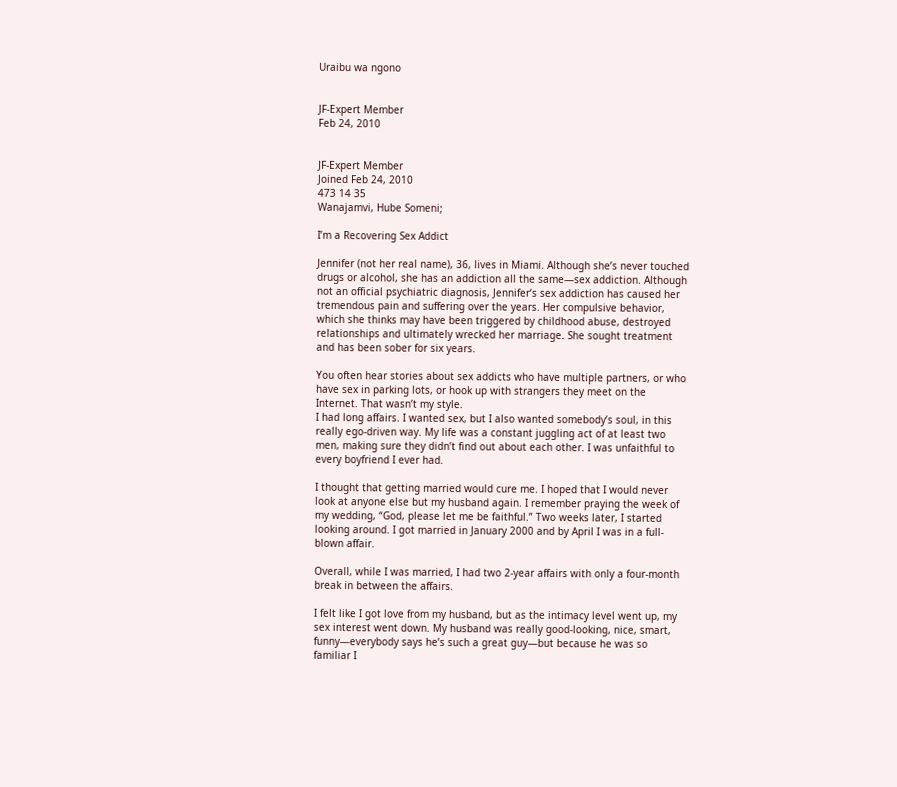Uraibu wa ngono


JF-Expert Member
Feb 24, 2010


JF-Expert Member
Joined Feb 24, 2010
473 14 35
Wanajamvi, Hube Someni;

I’m a Recovering Sex Addict

Jennifer (not her real name), 36, lives in Miami. Although she’s never touched drugs or alcohol, she has an addiction all the same—sex addiction. Although not an official psychiatric diagnosis, Jennifer’s sex addiction has caused her tremendous pain and suffering over the years. Her compulsive behavior, which she thinks may have been triggered by childhood abuse, destroyed relationships and ultimately wrecked her marriage. She sought treatment and has been sober for six years.

You often hear stories about sex addicts who have multiple partners, or who have sex in parking lots, or hook up with strangers they meet on the Internet. That wasn’t my style.
I had long affairs. I wanted sex, but I also wanted somebody’s soul, in this really ego-driven way. My life was a constant juggling act of at least two men, making sure they didn’t find out about each other. I was unfaithful to every boyfriend I ever had.

I thought that getting married would cure me. I hoped that I would never look at anyone else but my husband again. I remember praying the week of my wedding, “God, please let me be faithful.” Two weeks later, I started looking around. I got married in January 2000 and by April I was in a full-blown affair.

Overall, while I was married, I had two 2-year affairs with only a four-month break in between the affairs.

I felt like I got love from my husband, but as the intimacy level went up, my sex interest went down. My husband was really good-looking, nice, smart, funny—everybody says he’s such a great guy—but because he was so familiar I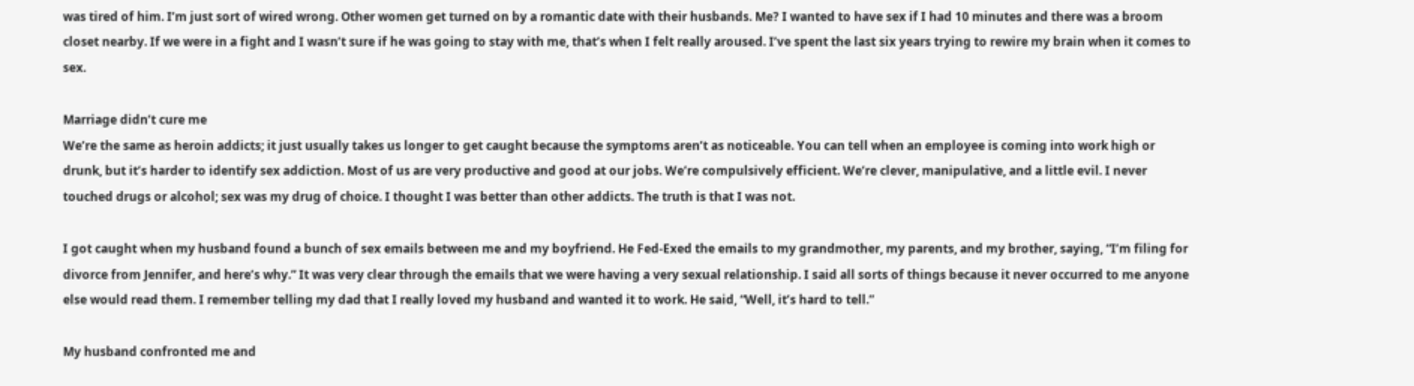was tired of him. I’m just sort of wired wrong. Other women get turned on by a romantic date with their husbands. Me? I wanted to have sex if I had 10 minutes and there was a broom closet nearby. If we were in a fight and I wasn’t sure if he was going to stay with me, that’s when I felt really aroused. I’ve spent the last six years trying to rewire my brain when it comes to sex.

Marriage didn’t cure me
We’re the same as heroin addicts; it just usually takes us longer to get caught because the symptoms aren’t as noticeable. You can tell when an employee is coming into work high or drunk, but it’s harder to identify sex addiction. Most of us are very productive and good at our jobs. We’re compulsively efficient. We’re clever, manipulative, and a little evil. I never touched drugs or alcohol; sex was my drug of choice. I thought I was better than other addicts. The truth is that I was not.

I got caught when my husband found a bunch of sex emails between me and my boyfriend. He Fed-Exed the emails to my grandmother, my parents, and my brother, saying, “I’m filing for divorce from Jennifer, and here’s why.” It was very clear through the emails that we were having a very sexual relationship. I said all sorts of things because it never occurred to me anyone else would read them. I remember telling my dad that I really loved my husband and wanted it to work. He said, “Well, it’s hard to tell.”

My husband confronted me and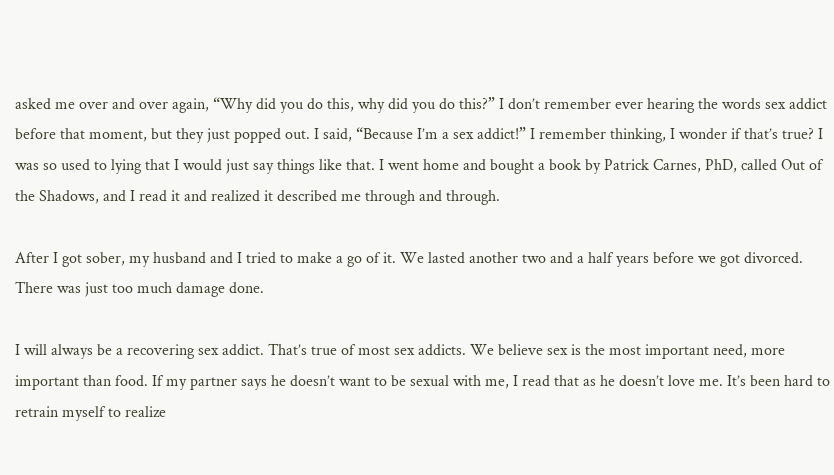asked me over and over again, “Why did you do this, why did you do this?” I don’t remember ever hearing the words sex addict before that moment, but they just popped out. I said, “Because I’m a sex addict!” I remember thinking, I wonder if that’s true? I was so used to lying that I would just say things like that. I went home and bought a book by Patrick Carnes, PhD, called Out of the Shadows, and I read it and realized it described me through and through.

After I got sober, my husband and I tried to make a go of it. We lasted another two and a half years before we got divorced. There was just too much damage done.

I will always be a recovering sex addict. That’s true of most sex addicts. We believe sex is the most important need, more important than food. If my partner says he doesn’t want to be sexual with me, I read that as he doesn’t love me. It’s been hard to retrain myself to realize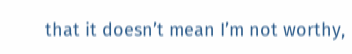that it doesn’t mean I’m not worthy,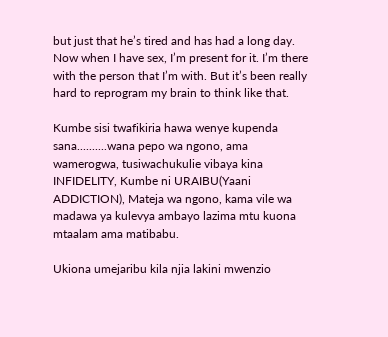but just that he’s tired and has had a long day. Now when I have sex, I’m present for it. I’m there with the person that I’m with. But it’s been really hard to reprogram my brain to think like that.

Kumbe sisi twafikiria hawa wenye kupenda sana..........wana pepo wa ngono, ama wamerogwa, tusiwachukulie vibaya kina INFIDELITY, Kumbe ni URAIBU(Yaani ADDICTION), Mateja wa ngono, kama vile wa madawa ya kulevya ambayo lazima mtu kuona mtaalam ama matibabu.

Ukiona umejaribu kila njia lakini mwenzio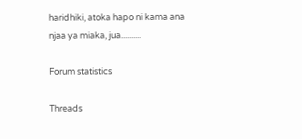haridhiki, atoka hapo ni kama ana njaa ya miaka, jua..........

Forum statistics

Threads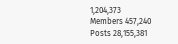1,204,373
Members 457,240
Posts 28,155,381